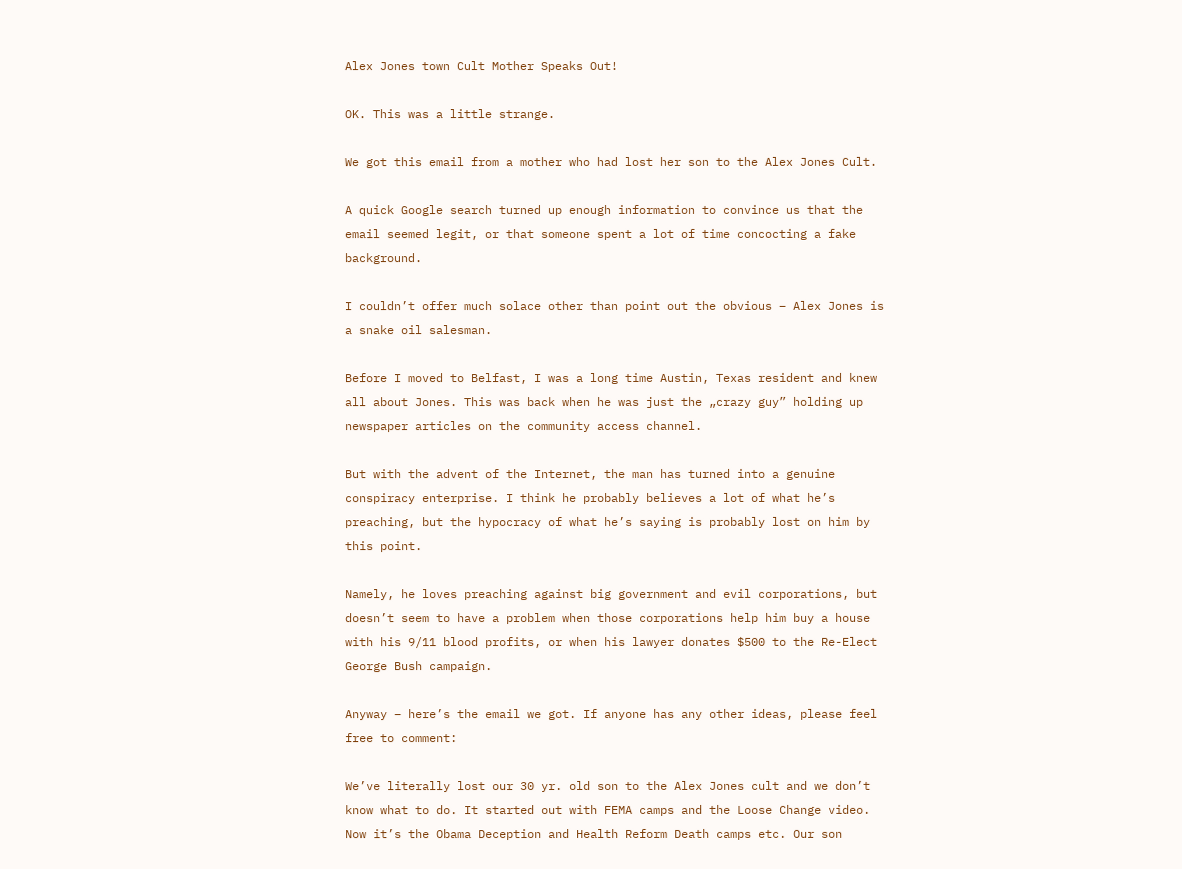Alex Jones town Cult Mother Speaks Out!

OK. This was a little strange.

We got this email from a mother who had lost her son to the Alex Jones Cult.

A quick Google search turned up enough information to convince us that the email seemed legit, or that someone spent a lot of time concocting a fake background.

I couldn’t offer much solace other than point out the obvious – Alex Jones is a snake oil salesman.

Before I moved to Belfast, I was a long time Austin, Texas resident and knew all about Jones. This was back when he was just the „crazy guy” holding up newspaper articles on the community access channel.

But with the advent of the Internet, the man has turned into a genuine conspiracy enterprise. I think he probably believes a lot of what he’s preaching, but the hypocracy of what he’s saying is probably lost on him by this point.

Namely, he loves preaching against big government and evil corporations, but doesn’t seem to have a problem when those corporations help him buy a house with his 9/11 blood profits, or when his lawyer donates $500 to the Re-Elect George Bush campaign.

Anyway – here’s the email we got. If anyone has any other ideas, please feel free to comment:

We’ve literally lost our 30 yr. old son to the Alex Jones cult and we don’t know what to do. It started out with FEMA camps and the Loose Change video. Now it’s the Obama Deception and Health Reform Death camps etc. Our son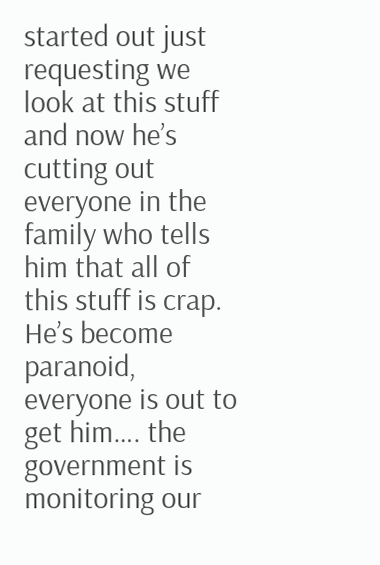started out just requesting we look at this stuff and now he’s cutting out everyone in the family who tells him that all of this stuff is crap. He’s become paranoid, everyone is out to get him…. the government is monitoring our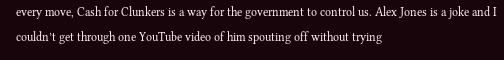every move, Cash for Clunkers is a way for the government to control us. Alex Jones is a joke and I couldn’t get through one YouTube video of him spouting off without trying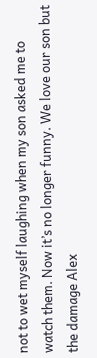not to wet myself laughing when my son asked me to watch them. Now it’s no longer funny. We love our son but the damage Alex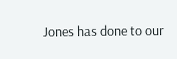Jones has done to our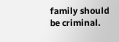family should be criminal.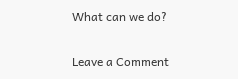What can we do?

Leave a Comment